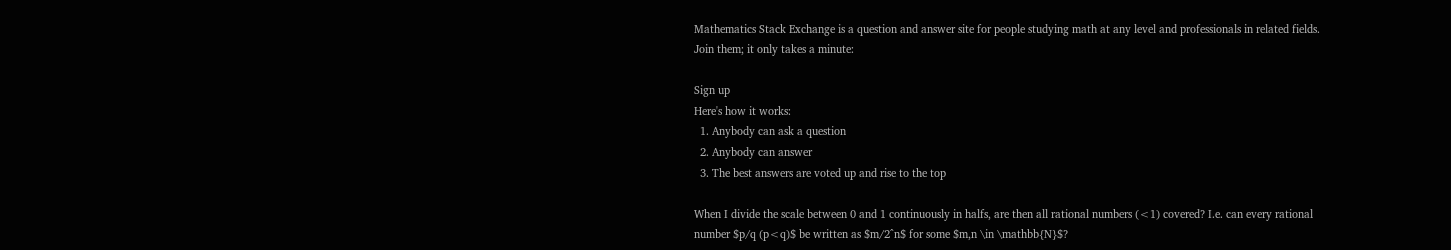Mathematics Stack Exchange is a question and answer site for people studying math at any level and professionals in related fields. Join them; it only takes a minute:

Sign up
Here's how it works:
  1. Anybody can ask a question
  2. Anybody can answer
  3. The best answers are voted up and rise to the top

When I divide the scale between 0 and 1 continuously in halfs, are then all rational numbers (<1) covered? I.e. can every rational number $p/q (p<q)$ be written as $m/2^n$ for some $m,n \in \mathbb{N}$?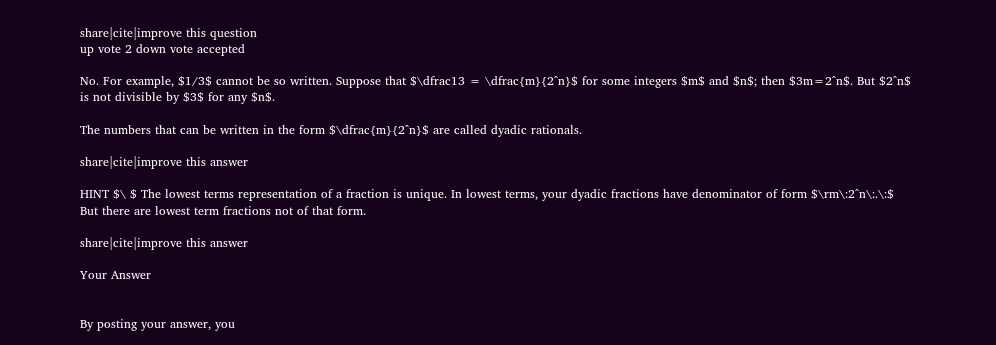share|cite|improve this question
up vote 2 down vote accepted

No. For example, $1/3$ cannot be so written. Suppose that $\dfrac13 = \dfrac{m}{2^n}$ for some integers $m$ and $n$; then $3m=2^n$. But $2^n$ is not divisible by $3$ for any $n$.

The numbers that can be written in the form $\dfrac{m}{2^n}$ are called dyadic rationals.

share|cite|improve this answer

HINT $\ $ The lowest terms representation of a fraction is unique. In lowest terms, your dyadic fractions have denominator of form $\rm\:2^n\:.\:$ But there are lowest term fractions not of that form.

share|cite|improve this answer

Your Answer


By posting your answer, you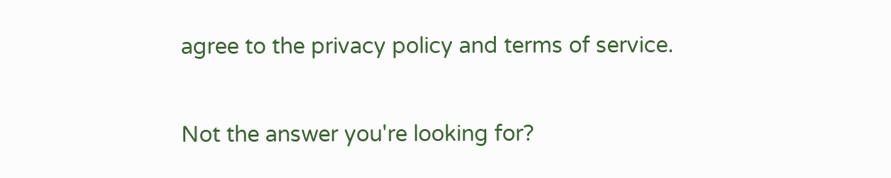agree to the privacy policy and terms of service.

Not the answer you're looking for?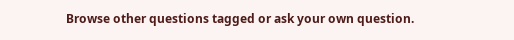Browse other questions tagged or ask your own question.